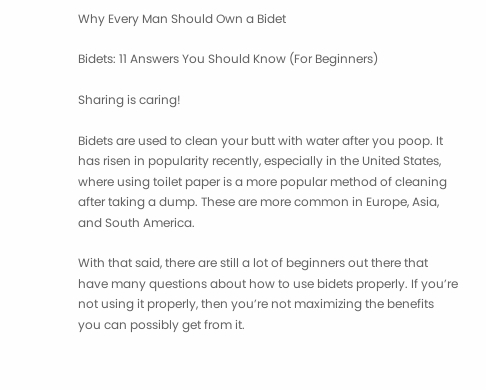Why Every Man Should Own a Bidet

Bidets: 11 Answers You Should Know (For Beginners)

Sharing is caring!

Bidets are used to clean your butt with water after you poop. It has risen in popularity recently, especially in the United States, where using toilet paper is a more popular method of cleaning after taking a dump. These are more common in Europe, Asia, and South America.

With that said, there are still a lot of beginners out there that have many questions about how to use bidets properly. If you’re not using it properly, then you’re not maximizing the benefits you can possibly get from it.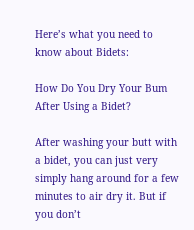Here’s what you need to know about Bidets:

How Do You Dry Your Bum After Using a Bidet?

After washing your butt with a bidet, you can just very simply hang around for a few minutes to air dry it. But if you don’t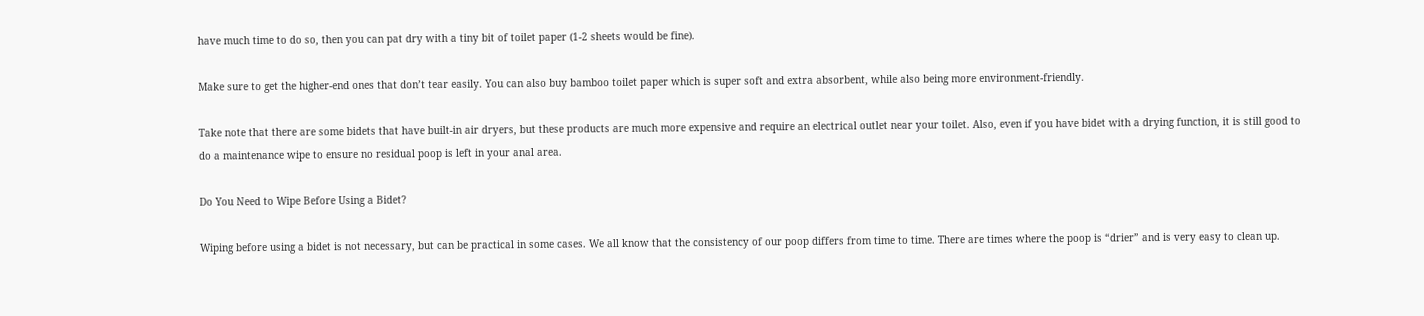have much time to do so, then you can pat dry with a tiny bit of toilet paper (1-2 sheets would be fine).

Make sure to get the higher-end ones that don’t tear easily. You can also buy bamboo toilet paper which is super soft and extra absorbent, while also being more environment-friendly.

Take note that there are some bidets that have built-in air dryers, but these products are much more expensive and require an electrical outlet near your toilet. Also, even if you have bidet with a drying function, it is still good to do a maintenance wipe to ensure no residual poop is left in your anal area.

Do You Need to Wipe Before Using a Bidet?

Wiping before using a bidet is not necessary, but can be practical in some cases. We all know that the consistency of our poop differs from time to time. There are times where the poop is “drier” and is very easy to clean up.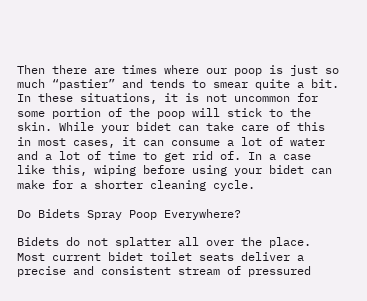Then there are times where our poop is just so much “pastier” and tends to smear quite a bit. In these situations, it is not uncommon for some portion of the poop will stick to the skin. While your bidet can take care of this in most cases, it can consume a lot of water and a lot of time to get rid of. In a case like this, wiping before using your bidet can make for a shorter cleaning cycle.

Do Bidets Spray Poop Everywhere?

Bidets do not splatter all over the place. Most current bidet toilet seats deliver a precise and consistent stream of pressured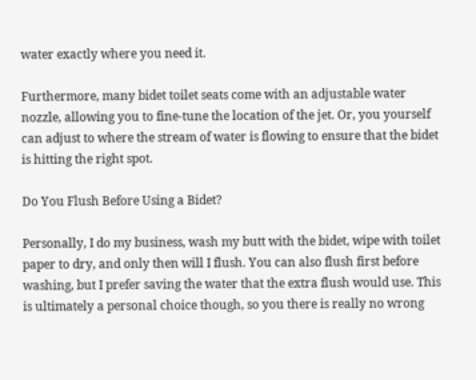water exactly where you need it.

Furthermore, many bidet toilet seats come with an adjustable water nozzle, allowing you to fine-tune the location of the jet. Or, you yourself can adjust to where the stream of water is flowing to ensure that the bidet is hitting the right spot.

Do You Flush Before Using a Bidet?

Personally, I do my business, wash my butt with the bidet, wipe with toilet paper to dry, and only then will I flush. You can also flush first before washing, but I prefer saving the water that the extra flush would use. This is ultimately a personal choice though, so you there is really no wrong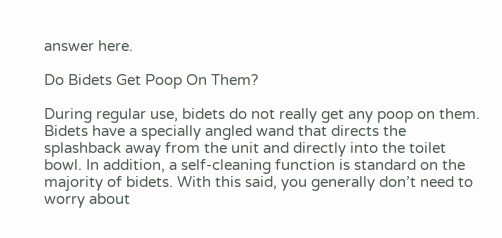answer here.

Do Bidets Get Poop On Them?

During regular use, bidets do not really get any poop on them. Bidets have a specially angled wand that directs the splashback away from the unit and directly into the toilet bowl. In addition, a self-cleaning function is standard on the majority of bidets. With this said, you generally don’t need to worry about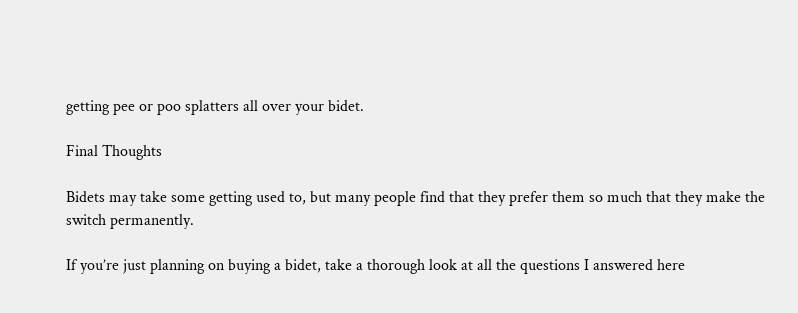getting pee or poo splatters all over your bidet.

Final Thoughts

Bidets may take some getting used to, but many people find that they prefer them so much that they make the switch permanently.

If you’re just planning on buying a bidet, take a thorough look at all the questions I answered here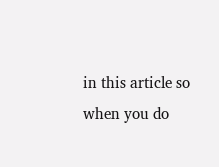in this article so when you do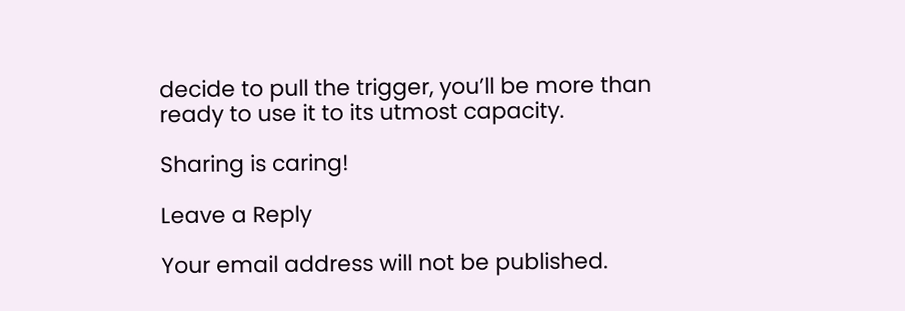decide to pull the trigger, you’ll be more than ready to use it to its utmost capacity.

Sharing is caring!

Leave a Reply

Your email address will not be published.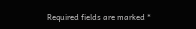Required fields are marked *